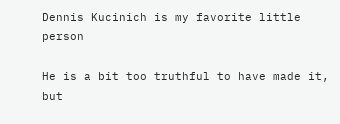Dennis Kucinich is my favorite little person

He is a bit too truthful to have made it, but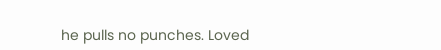he pulls no punches. Loved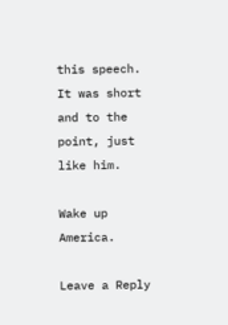this speech. It was short and to the point, just like him.

Wake up America.

Leave a Reply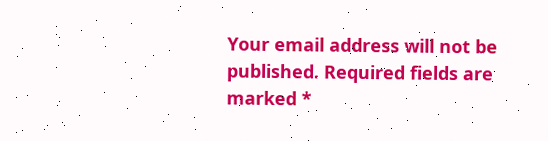Your email address will not be published. Required fields are marked *